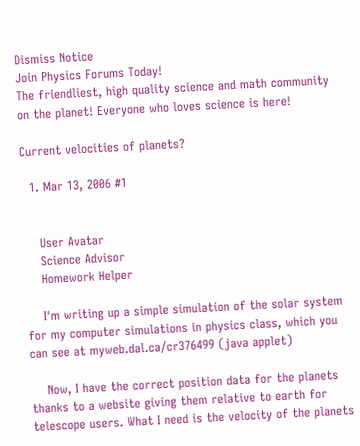Dismiss Notice
Join Physics Forums Today!
The friendliest, high quality science and math community on the planet! Everyone who loves science is here!

Current velocities of planets?

  1. Mar 13, 2006 #1


    User Avatar
    Science Advisor
    Homework Helper

    I'm writing up a simple simulation of the solar system for my computer simulations in physics class, which you can see at myweb.dal.ca/cr376499 (java applet)

    Now, I have the correct position data for the planets thanks to a website giving them relative to earth for telescope users. What I need is the velocity of the planets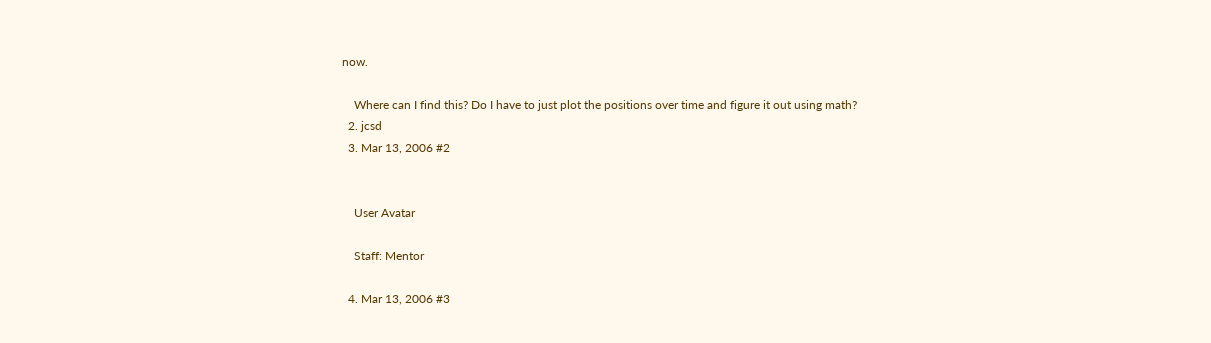now.

    Where can I find this? Do I have to just plot the positions over time and figure it out using math?
  2. jcsd
  3. Mar 13, 2006 #2


    User Avatar

    Staff: Mentor

  4. Mar 13, 2006 #3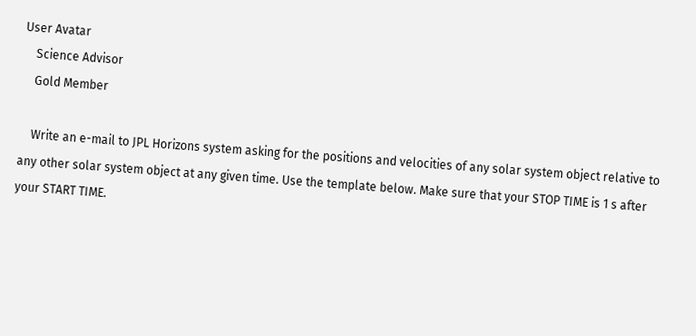User Avatar
    Science Advisor
    Gold Member

    Write an e-mail to JPL Horizons system asking for the positions and velocities of any solar system object relative to any other solar system object at any given time. Use the template below. Make sure that your STOP TIME is 1 s after your START TIME.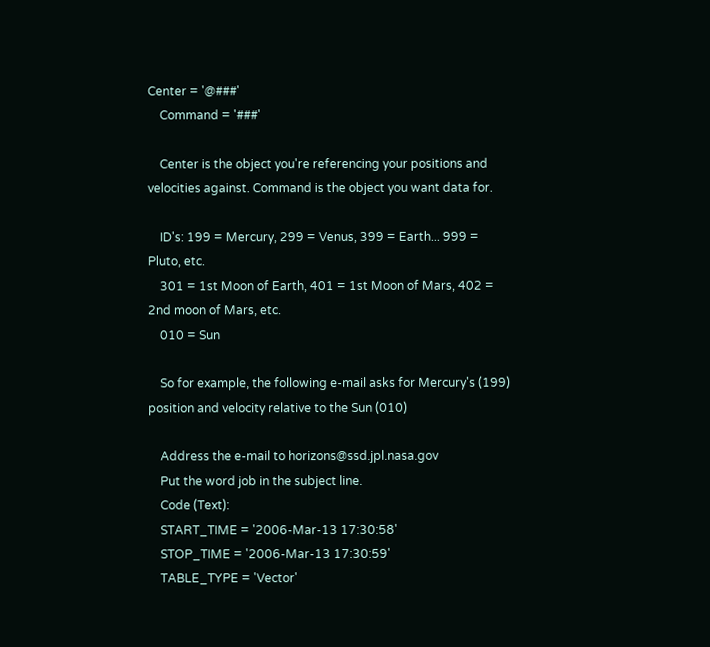Center = '@###'
    Command = '###'

    Center is the object you're referencing your positions and velocities against. Command is the object you want data for.

    ID's: 199 = Mercury, 299 = Venus, 399 = Earth... 999 = Pluto, etc.
    301 = 1st Moon of Earth, 401 = 1st Moon of Mars, 402 = 2nd moon of Mars, etc.
    010 = Sun

    So for example, the following e-mail asks for Mercury's (199) position and velocity relative to the Sun (010)

    Address the e-mail to horizons@ssd.jpl.nasa.gov
    Put the word job in the subject line.
    Code (Text):
    START_TIME = '2006-Mar-13 17:30:58'
    STOP_TIME = '2006-Mar-13 17:30:59'
    TABLE_TYPE = 'Vector'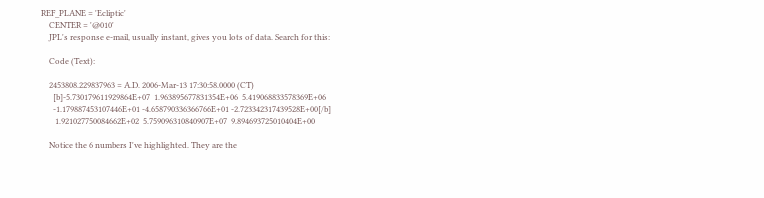REF_PLANE = 'Ecliptic'
    CENTER = '@010'
    JPL's response e-mail, usually instant, gives you lots of data. Search for this:

    Code (Text):

    2453808.229837963 = A.D. 2006-Mar-13 17:30:58.0000 (CT)
      [b]-5.730179611929864E+07  1.963895677831354E+06  5.419068833578369E+06
      -1.179887453107446E+01 -4.658790336366766E+01 -2.723342317439528E+00[/b]
       1.921027750084662E+02  5.759096310840907E+07  9.894693725010404E+00

    Notice the 6 numbers I've highlighted. They are the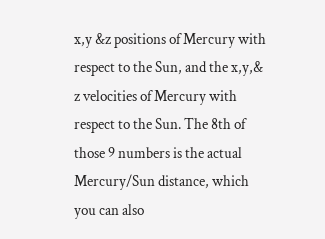x,y &z positions of Mercury with respect to the Sun, and the x,y,& z velocities of Mercury with respect to the Sun. The 8th of those 9 numbers is the actual Mercury/Sun distance, which you can also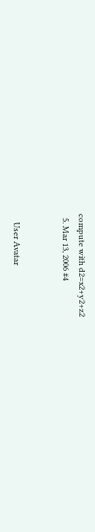compute with d2=x2+y2+z2
  5. Mar 13, 2006 #4


    User Avatar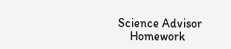Science Advisor
    Homework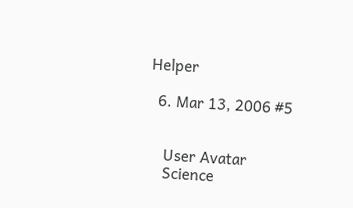Helper

  6. Mar 13, 2006 #5


    User Avatar
    Science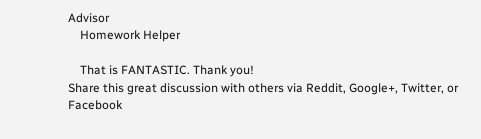Advisor
    Homework Helper

    That is FANTASTIC. Thank you!
Share this great discussion with others via Reddit, Google+, Twitter, or Facebook